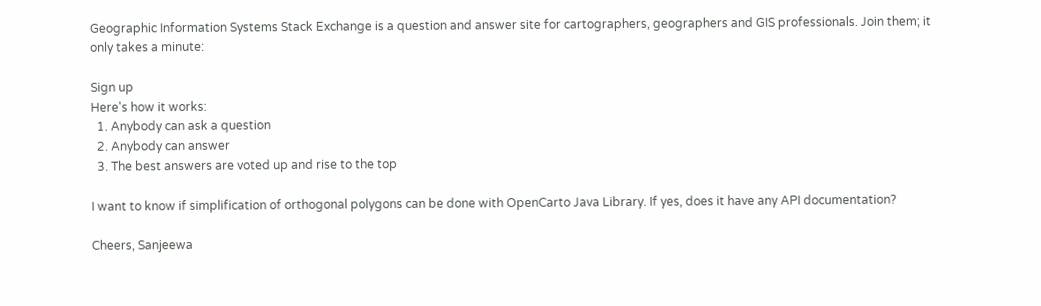Geographic Information Systems Stack Exchange is a question and answer site for cartographers, geographers and GIS professionals. Join them; it only takes a minute:

Sign up
Here's how it works:
  1. Anybody can ask a question
  2. Anybody can answer
  3. The best answers are voted up and rise to the top

I want to know if simplification of orthogonal polygons can be done with OpenCarto Java Library. If yes, does it have any API documentation?

Cheers, Sanjeewa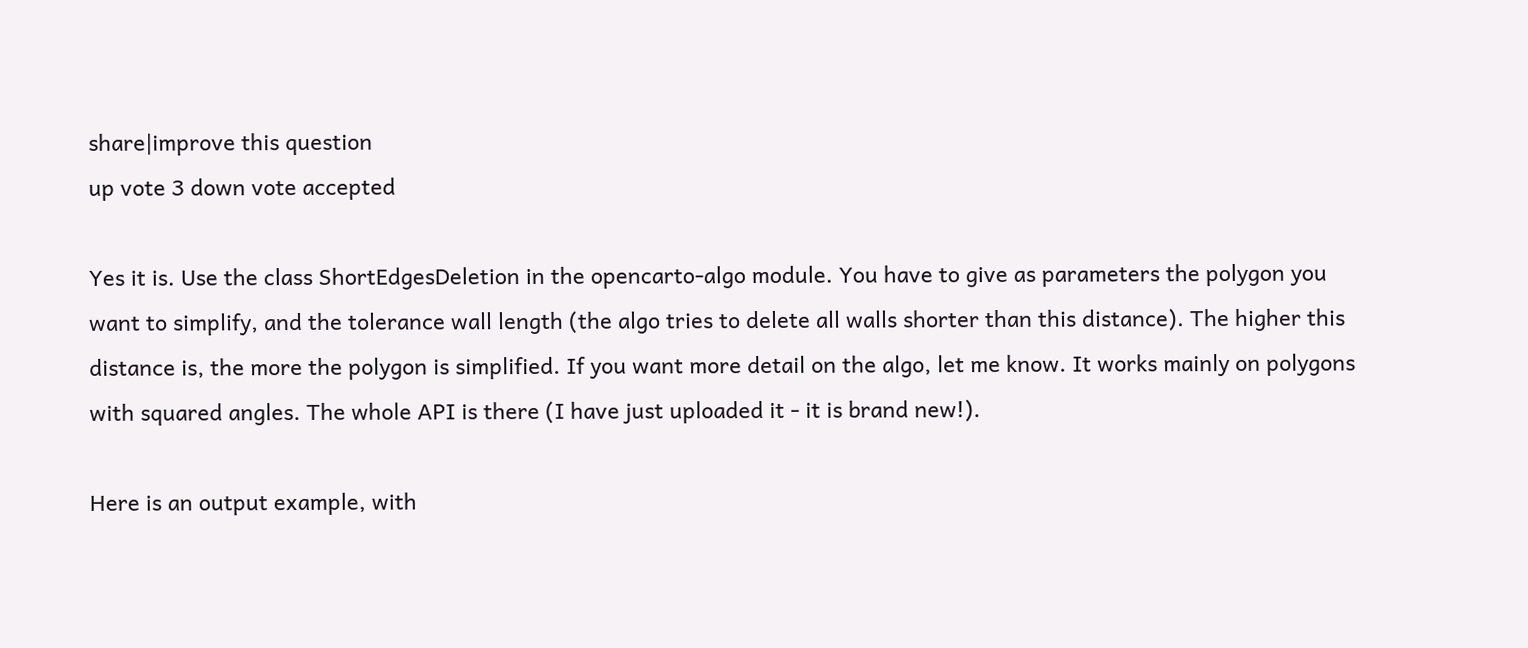share|improve this question
up vote 3 down vote accepted

Yes it is. Use the class ShortEdgesDeletion in the opencarto-algo module. You have to give as parameters the polygon you want to simplify, and the tolerance wall length (the algo tries to delete all walls shorter than this distance). The higher this distance is, the more the polygon is simplified. If you want more detail on the algo, let me know. It works mainly on polygons with squared angles. The whole API is there (I have just uploaded it - it is brand new!).

Here is an output example, with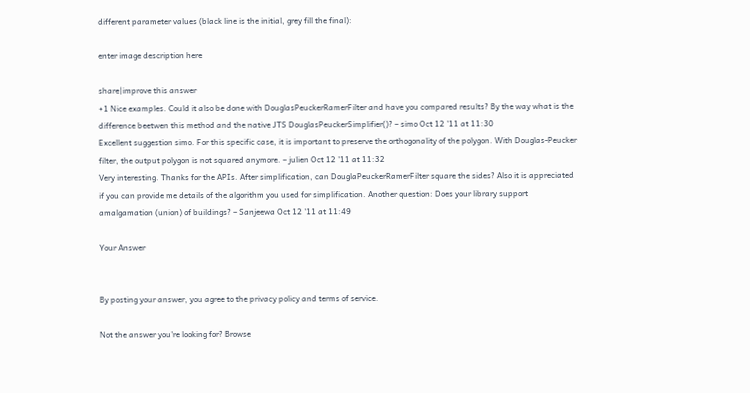different parameter values (black line is the initial, grey fill the final):

enter image description here

share|improve this answer
+1 Nice examples. Could it also be done with DouglasPeuckerRamerFilter and have you compared results? By the way what is the difference beetwen this method and the native JTS DouglasPeuckerSimplifier()? – simo Oct 12 '11 at 11:30
Excellent suggestion simo. For this specific case, it is important to preserve the orthogonality of the polygon. With Douglas-Peucker filter, the output polygon is not squared anymore. – julien Oct 12 '11 at 11:32
Very interesting. Thanks for the APIs. After simplification, can DouglaPeuckerRamerFilter square the sides? Also it is appreciated if you can provide me details of the algorithm you used for simplification. Another question: Does your library support amalgamation (union) of buildings? – Sanjeewa Oct 12 '11 at 11:49

Your Answer


By posting your answer, you agree to the privacy policy and terms of service.

Not the answer you're looking for? Browse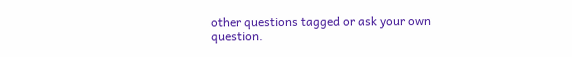other questions tagged or ask your own question.